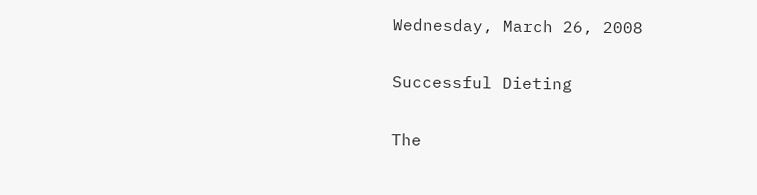Wednesday, March 26, 2008

Successful Dieting

The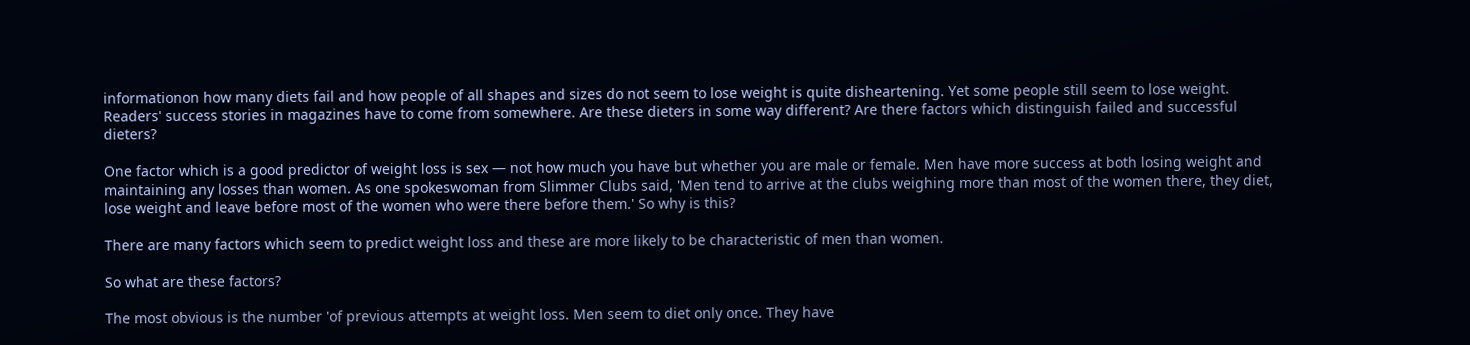informationon how many diets fail and how people of all shapes and sizes do not seem to lose weight is quite disheartening. Yet some people still seem to lose weight. Readers' success stories in magazines have to come from somewhere. Are these dieters in some way different? Are there factors which distinguish failed and successful dieters?

One factor which is a good predictor of weight loss is sex — not how much you have but whether you are male or female. Men have more success at both losing weight and maintaining any losses than women. As one spokeswoman from Slimmer Clubs said, 'Men tend to arrive at the clubs weighing more than most of the women there, they diet, lose weight and leave before most of the women who were there before them.' So why is this?

There are many factors which seem to predict weight loss and these are more likely to be characteristic of men than women.

So what are these factors?

The most obvious is the number 'of previous attempts at weight loss. Men seem to diet only once. They have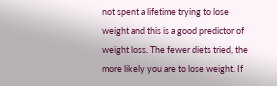not spent a lifetime trying to lose weight and this is a good predictor of weight loss. The fewer diets tried, the more likely you are to lose weight. If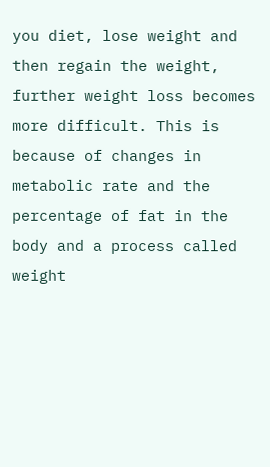you diet, lose weight and then regain the weight, further weight loss becomes more difficult. This is because of changes in metabolic rate and the percentage of fat in the body and a process called weight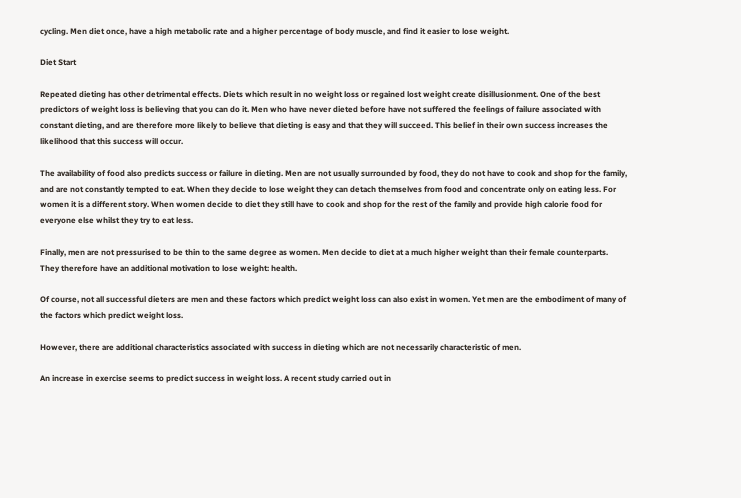cycling. Men diet once, have a high metabolic rate and a higher percentage of body muscle, and find it easier to lose weight.

Diet Start

Repeated dieting has other detrimental effects. Diets which result in no weight loss or regained lost weight create disillusionment. One of the best predictors of weight loss is believing that you can do it. Men who have never dieted before have not suffered the feelings of failure associated with constant dieting, and are therefore more likely to believe that dieting is easy and that they will succeed. This belief in their own success increases the likelihood that this success will occur.

The availability of food also predicts success or failure in dieting. Men are not usually surrounded by food, they do not have to cook and shop for the family, and are not constantly tempted to eat. When they decide to lose weight they can detach themselves from food and concentrate only on eating less. For women it is a different story. When women decide to diet they still have to cook and shop for the rest of the family and provide high calorie food for everyone else whilst they try to eat less.

Finally, men are not pressurised to be thin to the same degree as women. Men decide to diet at a much higher weight than their female counterparts. They therefore have an additional motivation to lose weight: health.

Of course, not all successful dieters are men and these factors which predict weight loss can also exist in women. Yet men are the embodiment of many of the factors which predict weight loss.

However, there are additional characteristics associated with success in dieting which are not necessarily characteristic of men.

An increase in exercise seems to predict success in weight loss. A recent study carried out in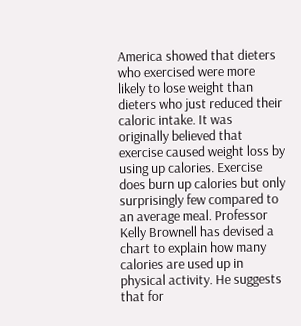America showed that dieters who exercised were more likely to lose weight than dieters who just reduced their caloric intake. It was originally believed that exercise caused weight loss by using up calories. Exercise does burn up calories but only surprisingly few compared to an average meal. Professor Kelly Brownell has devised a chart to explain how many calories are used up in physical activity. He suggests that for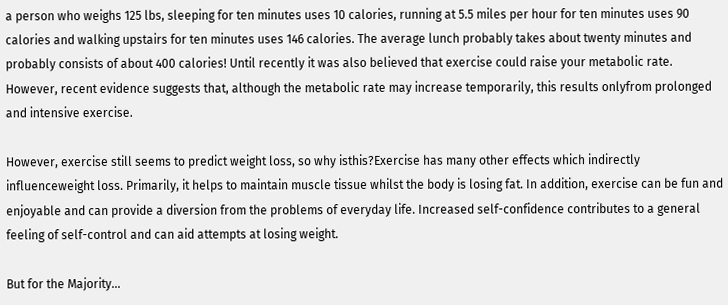a person who weighs 125 lbs, sleeping for ten minutes uses 10 calories, running at 5.5 miles per hour for ten minutes uses 90 calories and walking upstairs for ten minutes uses 146 calories. The average lunch probably takes about twenty minutes and probably consists of about 400 calories! Until recently it was also believed that exercise could raise your metabolic rate. However, recent evidence suggests that, although the metabolic rate may increase temporarily, this results onlyfrom prolonged and intensive exercise.

However, exercise still seems to predict weight loss, so why isthis?Exercise has many other effects which indirectly influenceweight loss. Primarily, it helps to maintain muscle tissue whilst the body is losing fat. In addition, exercise can be fun and enjoyable and can provide a diversion from the problems of everyday life. Increased self-confidence contributes to a general feeling of self-control and can aid attempts at losing weight.

But for the Majority...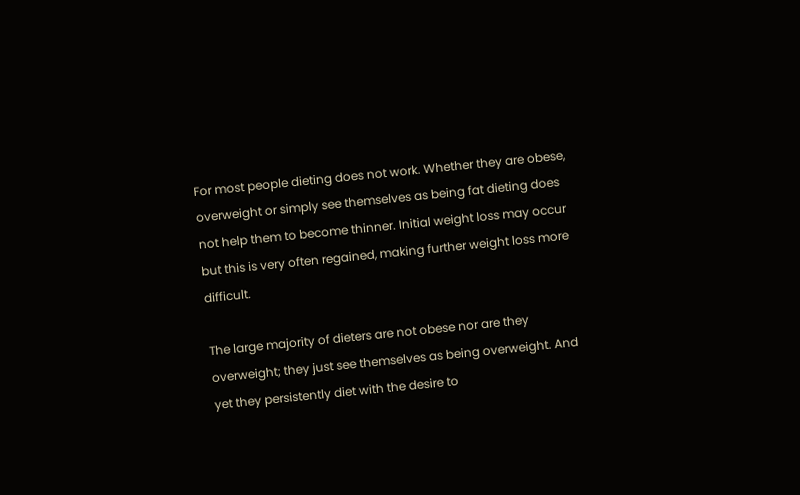For most people dieting does not work. Whether they are obese, overweight or simply see themselves as being fat dieting does not help them to become thinner. Initial weight loss may occur but this is very often regained, making further weight loss more difficult.

The large majority of dieters are not obese nor are they overweight; they just see themselves as being overweight. And yet they persistently diet with the desire to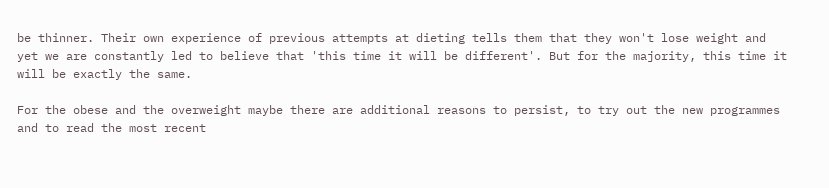be thinner. Their own experience of previous attempts at dieting tells them that they won't lose weight and yet we are constantly led to believe that 'this time it will be different'. But for the majority, this time it will be exactly the same.

For the obese and the overweight maybe there are additional reasons to persist, to try out the new programmes and to read the most recent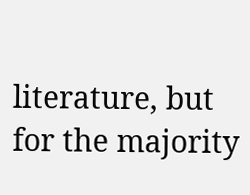literature, but for the majority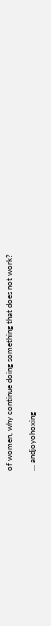of women, why continue doing something that does not work?

... andjoyohoxing